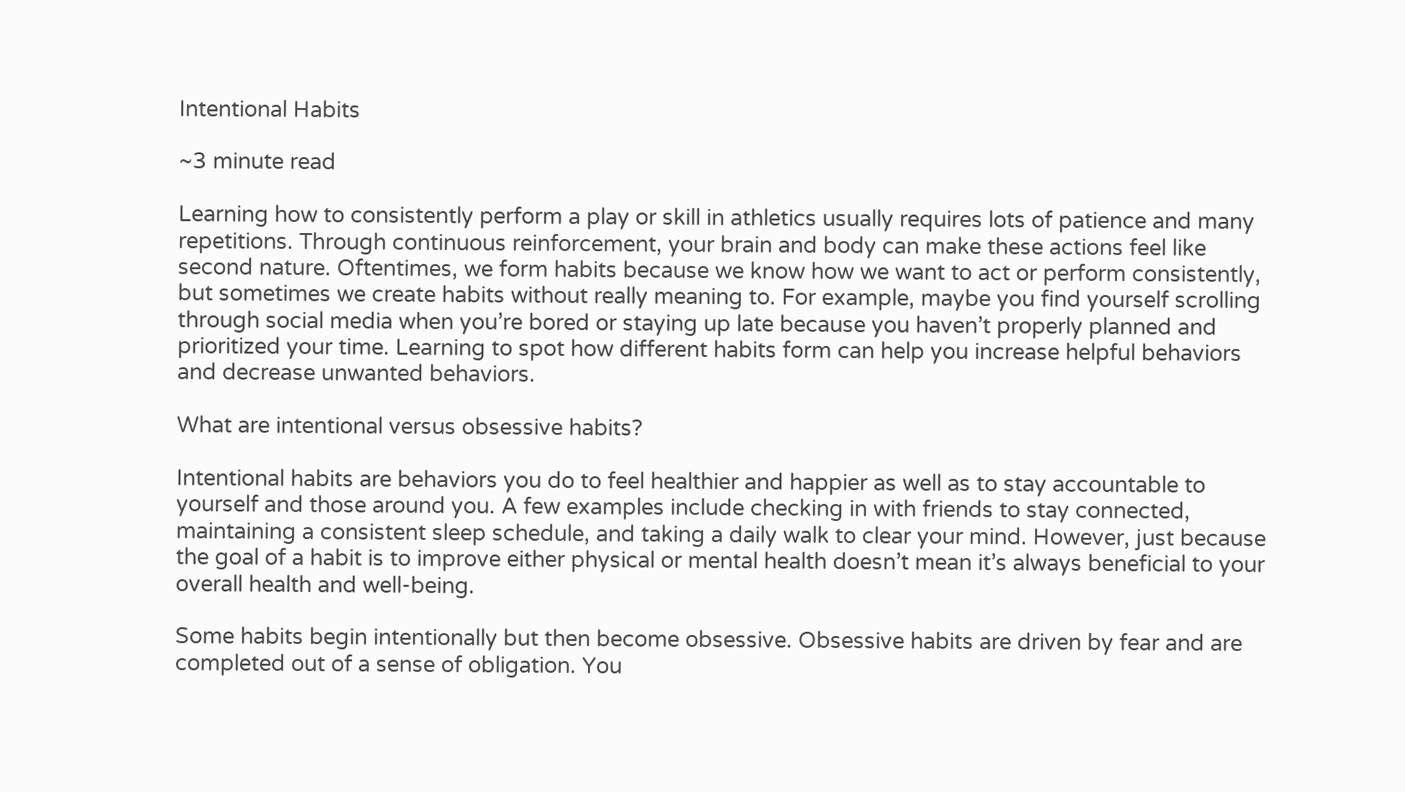Intentional Habits

~3 minute read

Learning how to consistently perform a play or skill in athletics usually requires lots of patience and many repetitions. Through continuous reinforcement, your brain and body can make these actions feel like second nature. Oftentimes, we form habits because we know how we want to act or perform consistently, but sometimes we create habits without really meaning to. For example, maybe you find yourself scrolling through social media when you’re bored or staying up late because you haven’t properly planned and prioritized your time. Learning to spot how different habits form can help you increase helpful behaviors and decrease unwanted behaviors.

What are intentional versus obsessive habits?

Intentional habits are behaviors you do to feel healthier and happier as well as to stay accountable to yourself and those around you. A few examples include checking in with friends to stay connected, maintaining a consistent sleep schedule, and taking a daily walk to clear your mind. However, just because the goal of a habit is to improve either physical or mental health doesn’t mean it’s always beneficial to your overall health and well-being.

Some habits begin intentionally but then become obsessive. Obsessive habits are driven by fear and are completed out of a sense of obligation. You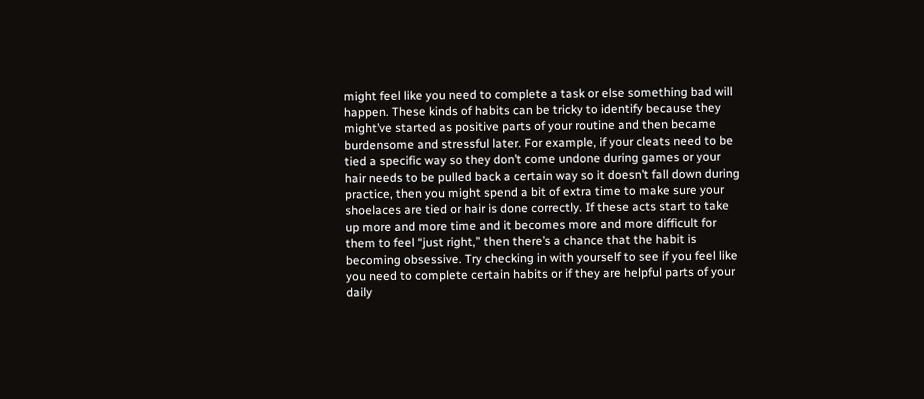might feel like you need to complete a task or else something bad will happen. These kinds of habits can be tricky to identify because they might’ve started as positive parts of your routine and then became burdensome and stressful later. For example, if your cleats need to be tied a specific way so they don’t come undone during games or your hair needs to be pulled back a certain way so it doesn’t fall down during practice, then you might spend a bit of extra time to make sure your shoelaces are tied or hair is done correctly. If these acts start to take up more and more time and it becomes more and more difficult for them to feel “just right,” then there’s a chance that the habit is becoming obsessive. Try checking in with yourself to see if you feel like you need to complete certain habits or if they are helpful parts of your daily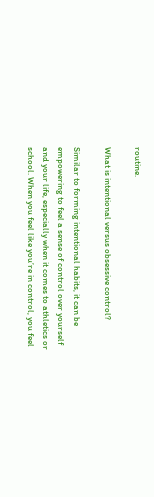routine.

What is intentional versus obsessive control?

Similar to forming intentional habits, it can be empowering to feel a sense of control over yourself and your life, especially when it comes to athletics or school. When you feel like you’re in control, you feel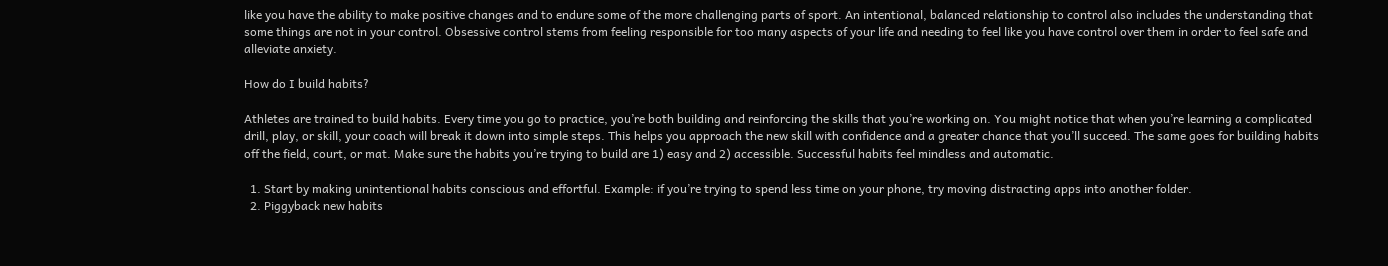like you have the ability to make positive changes and to endure some of the more challenging parts of sport. An intentional, balanced relationship to control also includes the understanding that some things are not in your control. Obsessive control stems from feeling responsible for too many aspects of your life and needing to feel like you have control over them in order to feel safe and alleviate anxiety.

How do I build habits?

Athletes are trained to build habits. Every time you go to practice, you’re both building and reinforcing the skills that you’re working on. You might notice that when you’re learning a complicated drill, play, or skill, your coach will break it down into simple steps. This helps you approach the new skill with confidence and a greater chance that you’ll succeed. The same goes for building habits off the field, court, or mat. Make sure the habits you’re trying to build are 1) easy and 2) accessible. Successful habits feel mindless and automatic.

  1. Start by making unintentional habits conscious and effortful. Example: if you’re trying to spend less time on your phone, try moving distracting apps into another folder.
  2. Piggyback new habits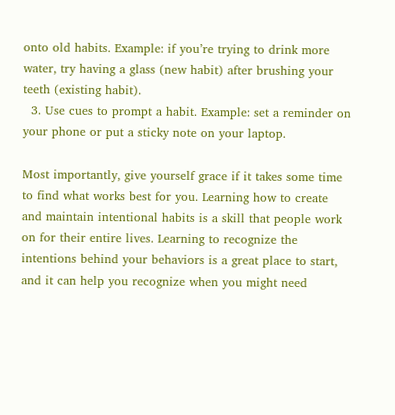onto old habits. Example: if you’re trying to drink more water, try having a glass (new habit) after brushing your teeth (existing habit).
  3. Use cues to prompt a habit. Example: set a reminder on your phone or put a sticky note on your laptop.

Most importantly, give yourself grace if it takes some time to find what works best for you. Learning how to create and maintain intentional habits is a skill that people work on for their entire lives. Learning to recognize the intentions behind your behaviors is a great place to start, and it can help you recognize when you might need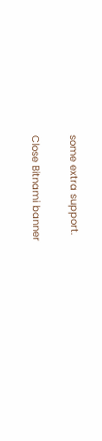some extra support.

Close Bitnami banner